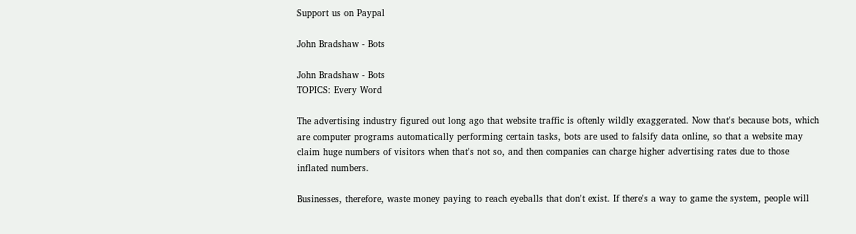Support us on Paypal

John Bradshaw - Bots

John Bradshaw - Bots
TOPICS: Every Word

The advertising industry figured out long ago that website traffic is oftenly wildly exaggerated. Now that's because bots, which are computer programs automatically performing certain tasks, bots are used to falsify data online, so that a website may claim huge numbers of visitors when that's not so, and then companies can charge higher advertising rates due to those inflated numbers.

Businesses, therefore, waste money paying to reach eyeballs that don't exist. If there's a way to game the system, people will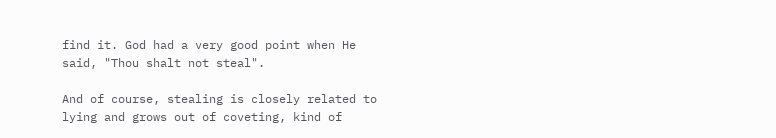find it. God had a very good point when He said, "Thou shalt not steal".

And of course, stealing is closely related to lying and grows out of coveting, kind of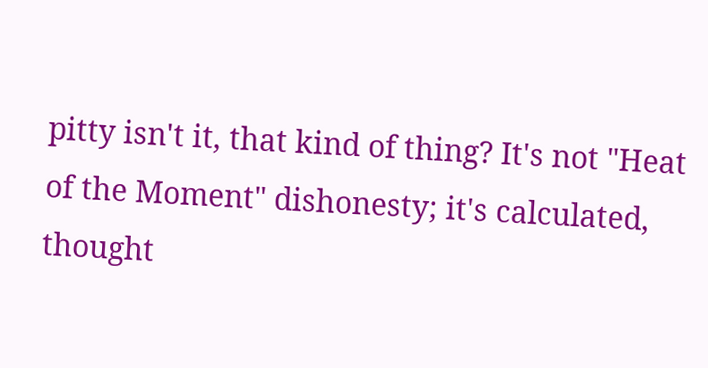pitty isn't it, that kind of thing? It's not "Heat of the Moment" dishonesty; it's calculated, thought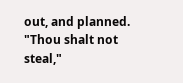out, and planned. "Thou shalt not steal,"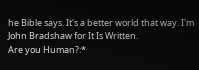he Bible says. It's a better world that way. I'm John Bradshaw for It Is Written.
Are you Human?:*